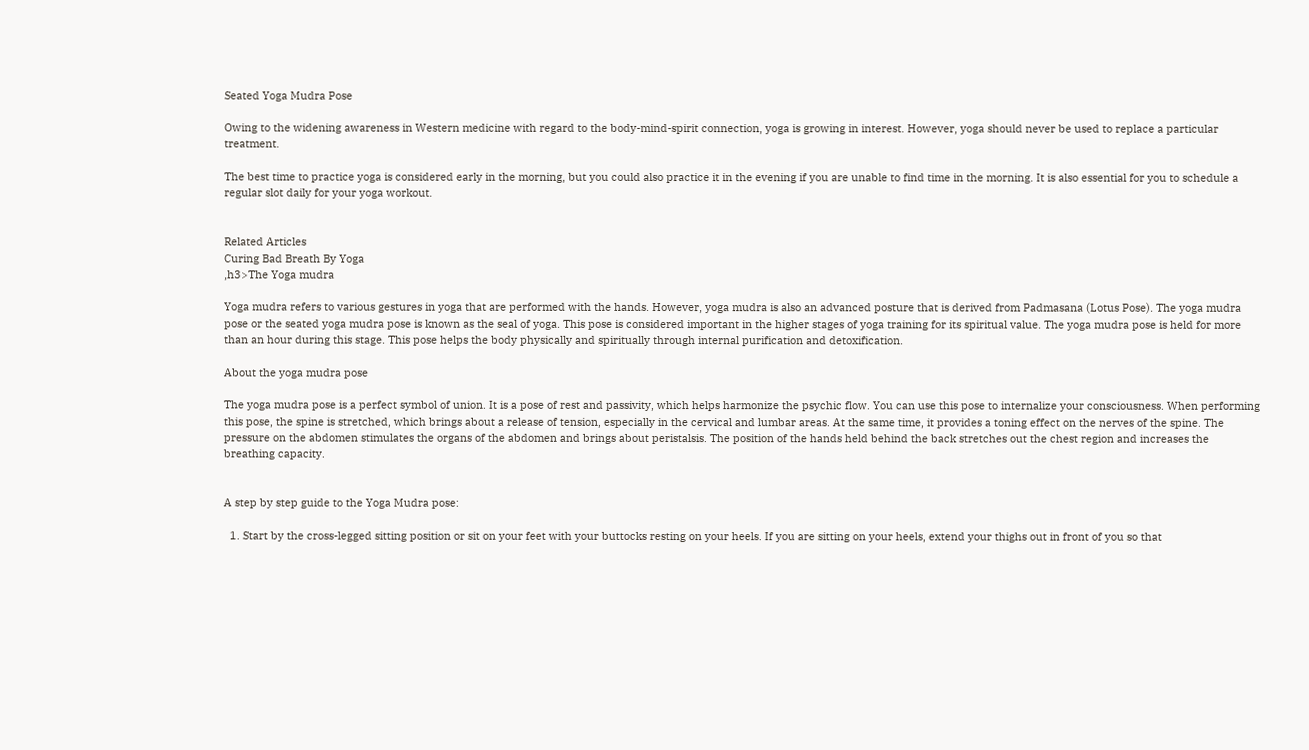Seated Yoga Mudra Pose

Owing to the widening awareness in Western medicine with regard to the body-mind-spirit connection, yoga is growing in interest. However, yoga should never be used to replace a particular treatment.

The best time to practice yoga is considered early in the morning, but you could also practice it in the evening if you are unable to find time in the morning. It is also essential for you to schedule a regular slot daily for your yoga workout.


Related Articles
Curing Bad Breath By Yoga
,h3>The Yoga mudra

Yoga mudra refers to various gestures in yoga that are performed with the hands. However, yoga mudra is also an advanced posture that is derived from Padmasana (Lotus Pose). The yoga mudra pose or the seated yoga mudra pose is known as the seal of yoga. This pose is considered important in the higher stages of yoga training for its spiritual value. The yoga mudra pose is held for more than an hour during this stage. This pose helps the body physically and spiritually through internal purification and detoxification.

About the yoga mudra pose

The yoga mudra pose is a perfect symbol of union. It is a pose of rest and passivity, which helps harmonize the psychic flow. You can use this pose to internalize your consciousness. When performing this pose, the spine is stretched, which brings about a release of tension, especially in the cervical and lumbar areas. At the same time, it provides a toning effect on the nerves of the spine. The pressure on the abdomen stimulates the organs of the abdomen and brings about peristalsis. The position of the hands held behind the back stretches out the chest region and increases the breathing capacity.


A step by step guide to the Yoga Mudra pose:

  1. Start by the cross-legged sitting position or sit on your feet with your buttocks resting on your heels. If you are sitting on your heels, extend your thighs out in front of you so that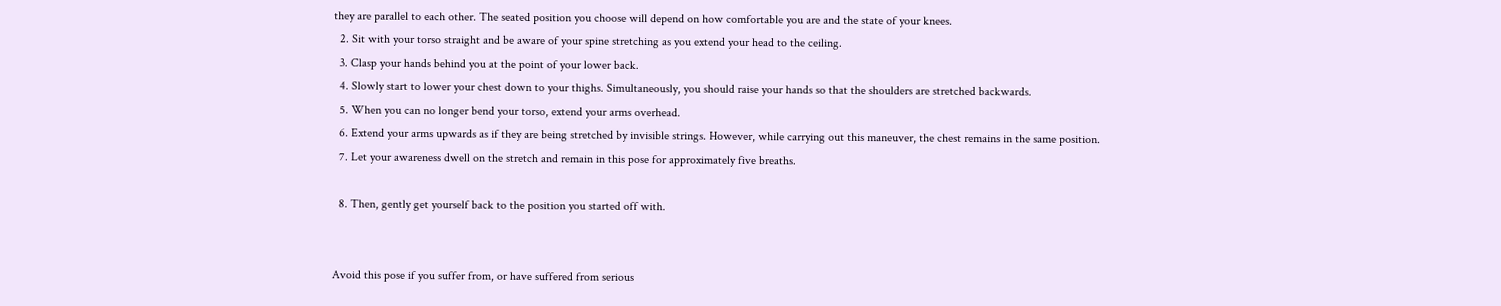they are parallel to each other. The seated position you choose will depend on how comfortable you are and the state of your knees.
  2. Sit with your torso straight and be aware of your spine stretching as you extend your head to the ceiling.
  3. Clasp your hands behind you at the point of your lower back.
  4. Slowly start to lower your chest down to your thighs. Simultaneously, you should raise your hands so that the shoulders are stretched backwards.
  5. When you can no longer bend your torso, extend your arms overhead.
  6. Extend your arms upwards as if they are being stretched by invisible strings. However, while carrying out this maneuver, the chest remains in the same position.
  7. Let your awareness dwell on the stretch and remain in this pose for approximately five breaths.

  8. Then, gently get yourself back to the position you started off with.


Avoid this pose if you suffer from, or have suffered from serious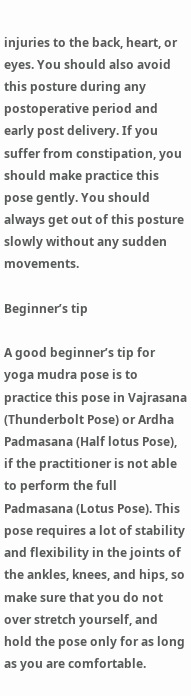injuries to the back, heart, or eyes. You should also avoid this posture during any postoperative period and early post delivery. If you suffer from constipation, you should make practice this pose gently. You should always get out of this posture slowly without any sudden movements.

Beginner’s tip

A good beginner’s tip for yoga mudra pose is to practice this pose in Vajrasana (Thunderbolt Pose) or Ardha Padmasana (Half lotus Pose), if the practitioner is not able to perform the full Padmasana (Lotus Pose). This pose requires a lot of stability and flexibility in the joints of the ankles, knees, and hips, so make sure that you do not over stretch yourself, and hold the pose only for as long as you are comfortable.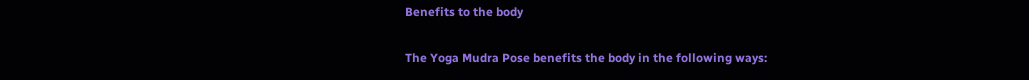Benefits to the body

The Yoga Mudra Pose benefits the body in the following ways: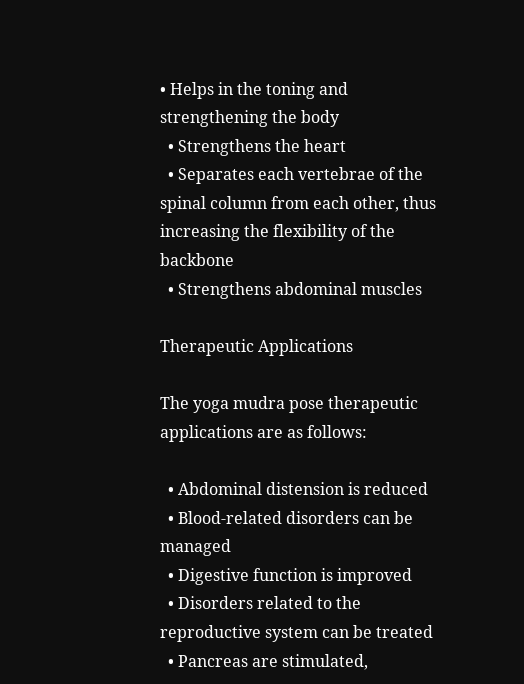• Helps in the toning and strengthening the body
  • Strengthens the heart
  • Separates each vertebrae of the spinal column from each other, thus increasing the flexibility of the backbone
  • Strengthens abdominal muscles

Therapeutic Applications

The yoga mudra pose therapeutic applications are as follows:

  • Abdominal distension is reduced
  • Blood-related disorders can be managed
  • Digestive function is improved
  • Disorders related to the reproductive system can be treated
  • Pancreas are stimulated,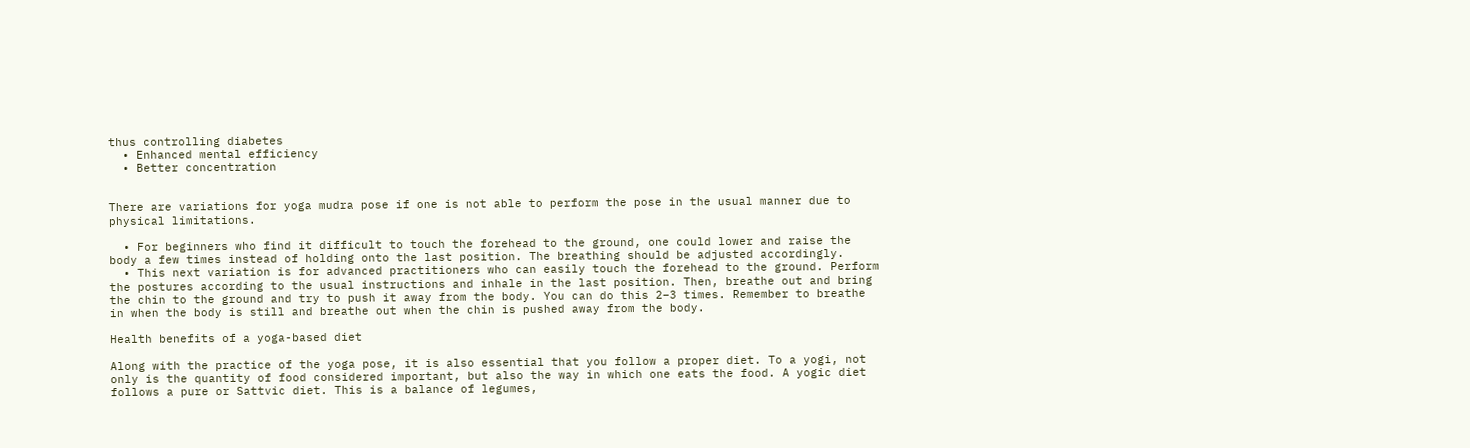thus controlling diabetes
  • Enhanced mental efficiency
  • Better concentration


There are variations for yoga mudra pose if one is not able to perform the pose in the usual manner due to physical limitations.

  • For beginners who find it difficult to touch the forehead to the ground, one could lower and raise the body a few times instead of holding onto the last position. The breathing should be adjusted accordingly.
  • This next variation is for advanced practitioners who can easily touch the forehead to the ground. Perform the postures according to the usual instructions and inhale in the last position. Then, breathe out and bring the chin to the ground and try to push it away from the body. You can do this 2–3 times. Remember to breathe in when the body is still and breathe out when the chin is pushed away from the body.

Health benefits of a yoga-based diet

Along with the practice of the yoga pose, it is also essential that you follow a proper diet. To a yogi, not only is the quantity of food considered important, but also the way in which one eats the food. A yogic diet follows a pure or Sattvic diet. This is a balance of legumes,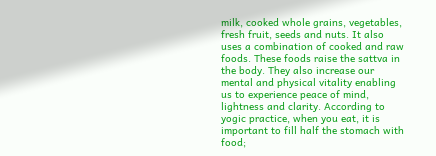milk, cooked whole grains, vegetables, fresh fruit, seeds and nuts. It also uses a combination of cooked and raw foods. These foods raise the sattva in the body. They also increase our mental and physical vitality enabling us to experience peace of mind, lightness and clarity. According to yogic practice, when you eat, it is important to fill half the stomach with food;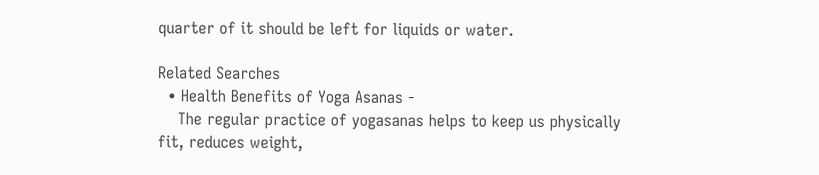quarter of it should be left for liquids or water.

Related Searches
  • Health Benefits of Yoga Asanas -
    The regular practice of yogasanas helps to keep us physically fit, reduces weight,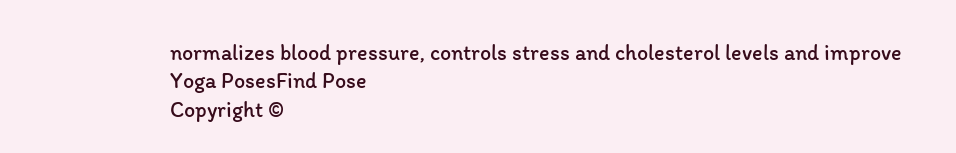normalizes blood pressure, controls stress and cholesterol levels and improve
Yoga PosesFind Pose
Copyright ©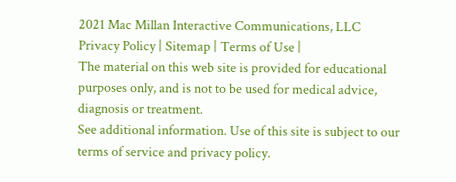2021 Mac Millan Interactive Communications, LLC Privacy Policy | Sitemap | Terms of Use |
The material on this web site is provided for educational purposes only, and is not to be used for medical advice, diagnosis or treatment.
See additional information. Use of this site is subject to our terms of service and privacy policy.